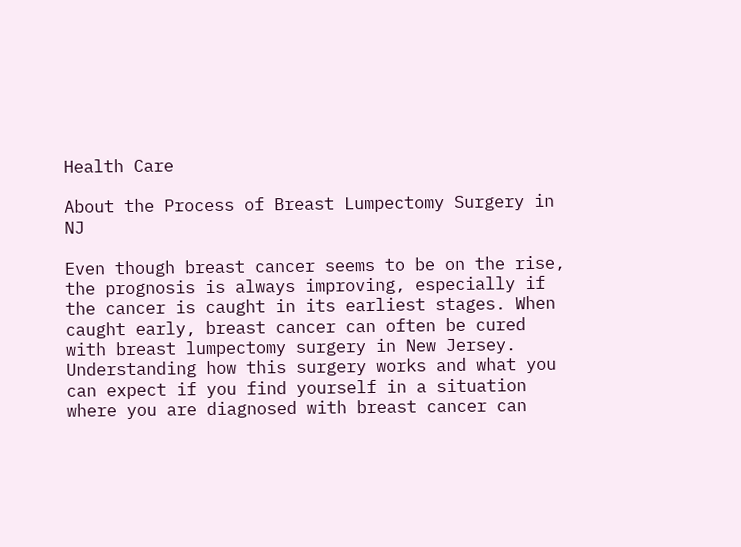Health Care

About the Process of Breast Lumpectomy Surgery in NJ

Even though breast cancer seems to be on the rise, the prognosis is always improving, especially if the cancer is caught in its earliest stages. When caught early, breast cancer can often be cured with breast lumpectomy surgery in New Jersey. Understanding how this surgery works and what you can expect if you find yourself in a situation where you are diagnosed with breast cancer can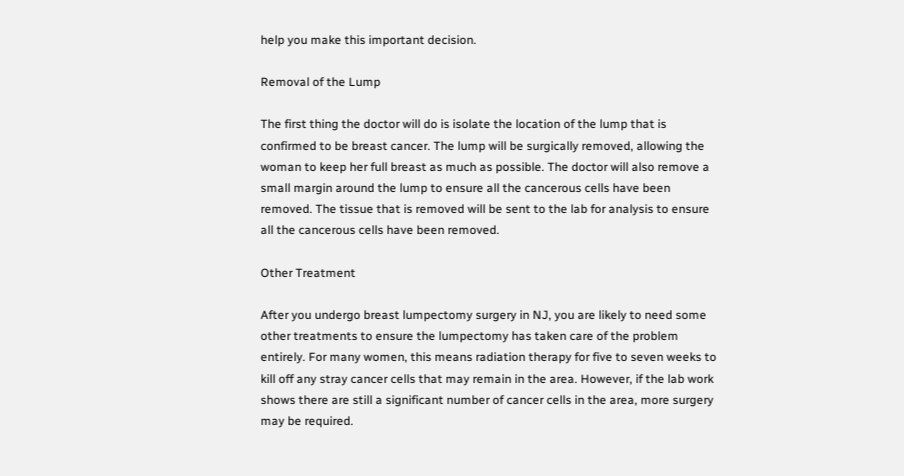help you make this important decision.

Removal of the Lump

The first thing the doctor will do is isolate the location of the lump that is confirmed to be breast cancer. The lump will be surgically removed, allowing the woman to keep her full breast as much as possible. The doctor will also remove a small margin around the lump to ensure all the cancerous cells have been removed. The tissue that is removed will be sent to the lab for analysis to ensure all the cancerous cells have been removed.

Other Treatment

After you undergo breast lumpectomy surgery in NJ, you are likely to need some other treatments to ensure the lumpectomy has taken care of the problem entirely. For many women, this means radiation therapy for five to seven weeks to kill off any stray cancer cells that may remain in the area. However, if the lab work shows there are still a significant number of cancer cells in the area, more surgery may be required.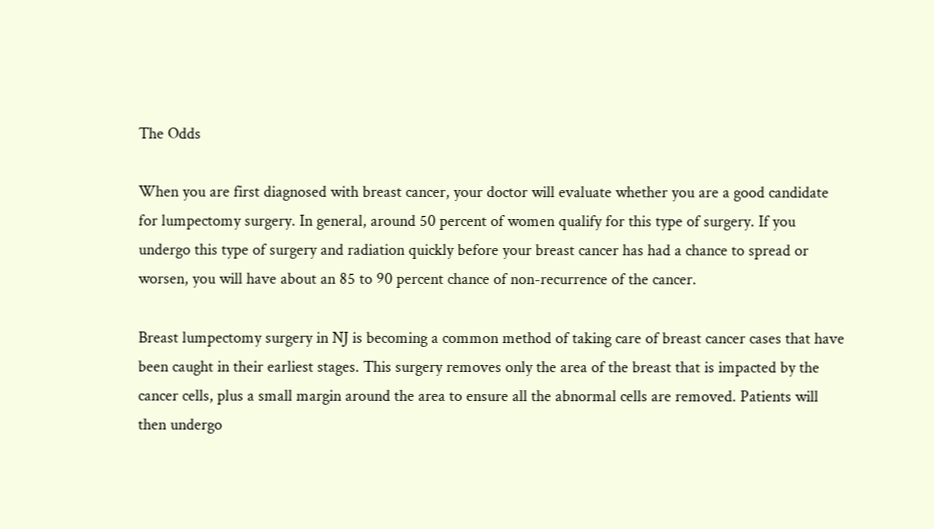The Odds

When you are first diagnosed with breast cancer, your doctor will evaluate whether you are a good candidate for lumpectomy surgery. In general, around 50 percent of women qualify for this type of surgery. If you undergo this type of surgery and radiation quickly before your breast cancer has had a chance to spread or worsen, you will have about an 85 to 90 percent chance of non-recurrence of the cancer.

Breast lumpectomy surgery in NJ is becoming a common method of taking care of breast cancer cases that have been caught in their earliest stages. This surgery removes only the area of the breast that is impacted by the cancer cells, plus a small margin around the area to ensure all the abnormal cells are removed. Patients will then undergo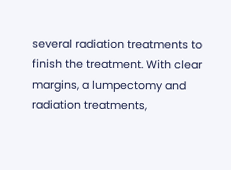several radiation treatments to finish the treatment. With clear margins, a lumpectomy and radiation treatments,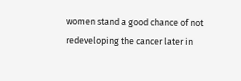women stand a good chance of not redeveloping the cancer later in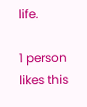life.

1 person likes this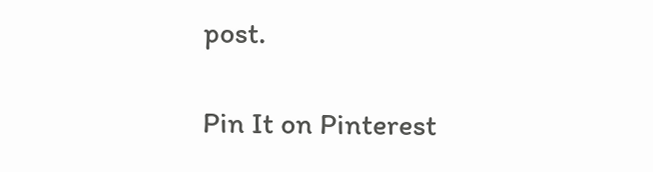post.

Pin It on Pinterest